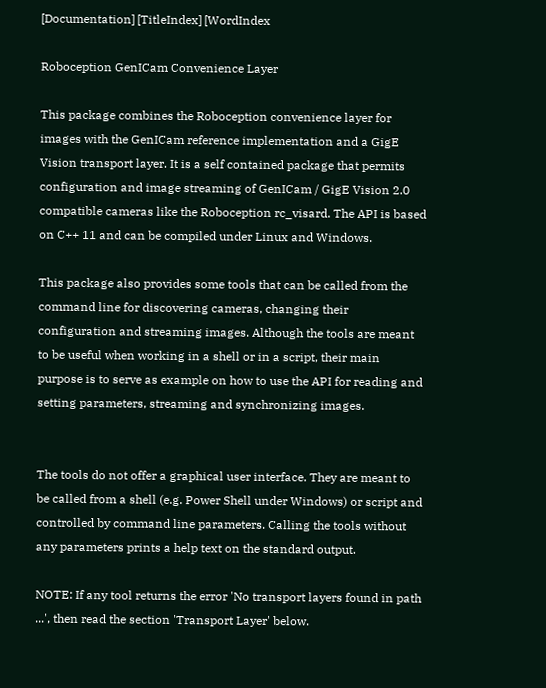[Documentation] [TitleIndex] [WordIndex

Roboception GenICam Convenience Layer

This package combines the Roboception convenience layer for images with the GenICam reference implementation and a GigE Vision transport layer. It is a self contained package that permits configuration and image streaming of GenICam / GigE Vision 2.0 compatible cameras like the Roboception rc_visard. The API is based on C++ 11 and can be compiled under Linux and Windows.

This package also provides some tools that can be called from the command line for discovering cameras, changing their configuration and streaming images. Although the tools are meant to be useful when working in a shell or in a script, their main purpose is to serve as example on how to use the API for reading and setting parameters, streaming and synchronizing images.


The tools do not offer a graphical user interface. They are meant to be called from a shell (e.g. Power Shell under Windows) or script and controlled by command line parameters. Calling the tools without any parameters prints a help text on the standard output.

NOTE: If any tool returns the error 'No transport layers found in path ...', then read the section 'Transport Layer' below.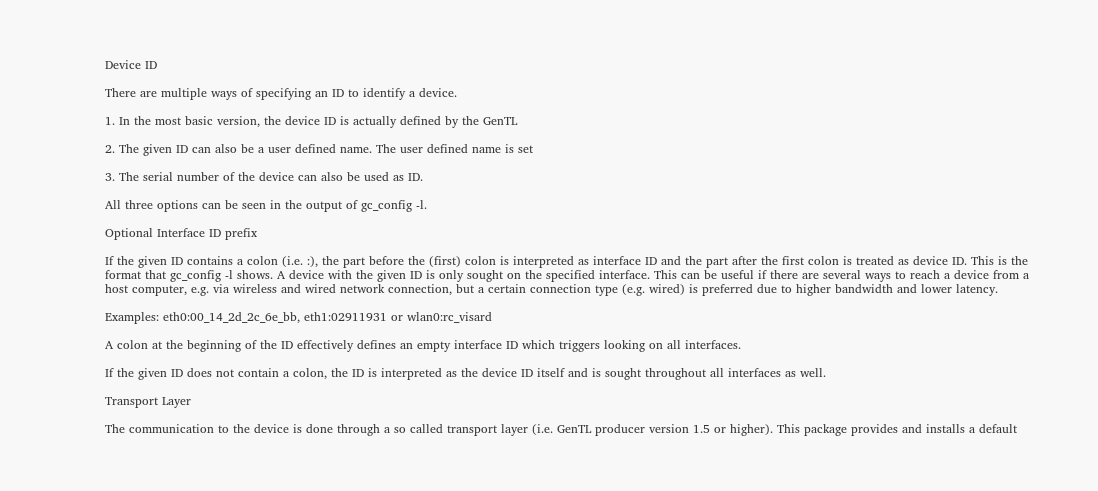Device ID

There are multiple ways of specifying an ID to identify a device.

1. In the most basic version, the device ID is actually defined by the GenTL

2. The given ID can also be a user defined name. The user defined name is set

3. The serial number of the device can also be used as ID.

All three options can be seen in the output of gc_config -l.

Optional Interface ID prefix

If the given ID contains a colon (i.e. :), the part before the (first) colon is interpreted as interface ID and the part after the first colon is treated as device ID. This is the format that gc_config -l shows. A device with the given ID is only sought on the specified interface. This can be useful if there are several ways to reach a device from a host computer, e.g. via wireless and wired network connection, but a certain connection type (e.g. wired) is preferred due to higher bandwidth and lower latency.

Examples: eth0:00_14_2d_2c_6e_bb, eth1:02911931 or wlan0:rc_visard

A colon at the beginning of the ID effectively defines an empty interface ID which triggers looking on all interfaces.

If the given ID does not contain a colon, the ID is interpreted as the device ID itself and is sought throughout all interfaces as well.

Transport Layer

The communication to the device is done through a so called transport layer (i.e. GenTL producer version 1.5 or higher). This package provides and installs a default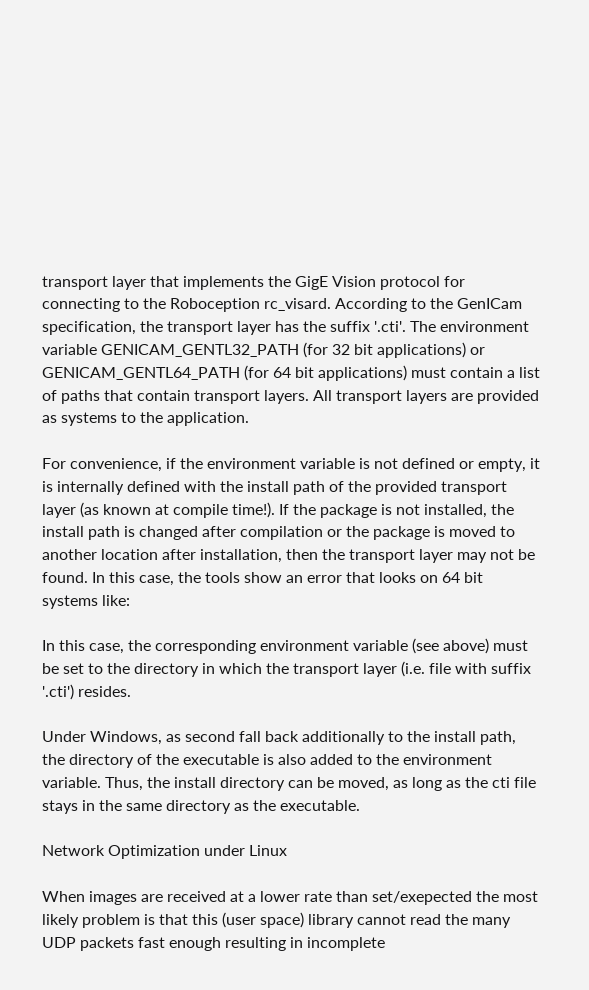transport layer that implements the GigE Vision protocol for connecting to the Roboception rc_visard. According to the GenICam specification, the transport layer has the suffix '.cti'. The environment variable GENICAM_GENTL32_PATH (for 32 bit applications) or GENICAM_GENTL64_PATH (for 64 bit applications) must contain a list of paths that contain transport layers. All transport layers are provided as systems to the application.

For convenience, if the environment variable is not defined or empty, it is internally defined with the install path of the provided transport layer (as known at compile time!). If the package is not installed, the install path is changed after compilation or the package is moved to another location after installation, then the transport layer may not be found. In this case, the tools show an error that looks on 64 bit systems like:

In this case, the corresponding environment variable (see above) must be set to the directory in which the transport layer (i.e. file with suffix '.cti') resides.

Under Windows, as second fall back additionally to the install path, the directory of the executable is also added to the environment variable. Thus, the install directory can be moved, as long as the cti file stays in the same directory as the executable.

Network Optimization under Linux

When images are received at a lower rate than set/exepected the most likely problem is that this (user space) library cannot read the many UDP packets fast enough resulting in incomplete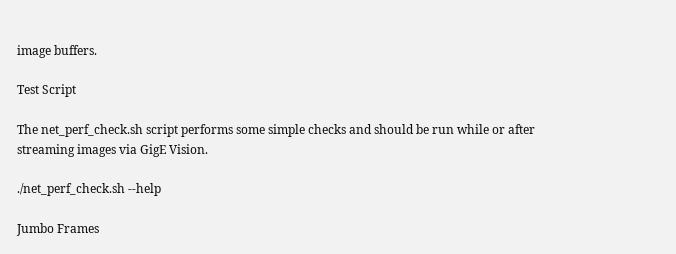image buffers.

Test Script

The net_perf_check.sh script performs some simple checks and should be run while or after streaming images via GigE Vision.

./net_perf_check.sh --help

Jumbo Frames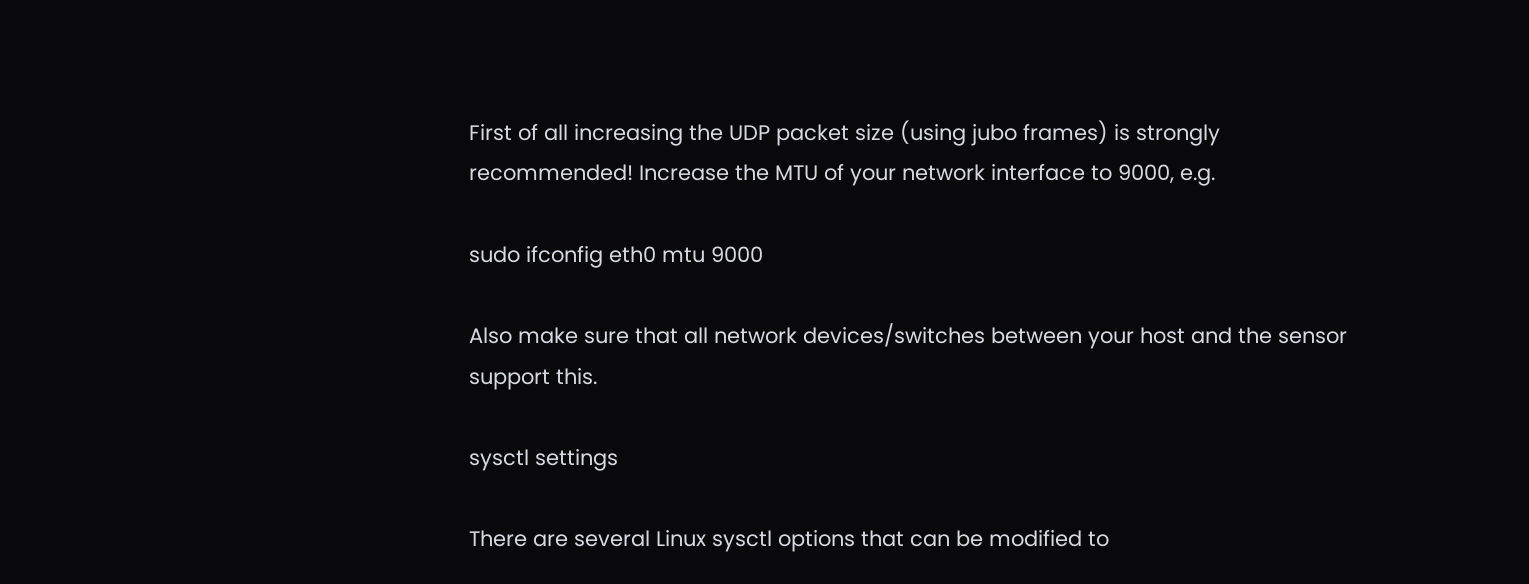First of all increasing the UDP packet size (using jubo frames) is strongly recommended! Increase the MTU of your network interface to 9000, e.g.

sudo ifconfig eth0 mtu 9000

Also make sure that all network devices/switches between your host and the sensor support this.

sysctl settings

There are several Linux sysctl options that can be modified to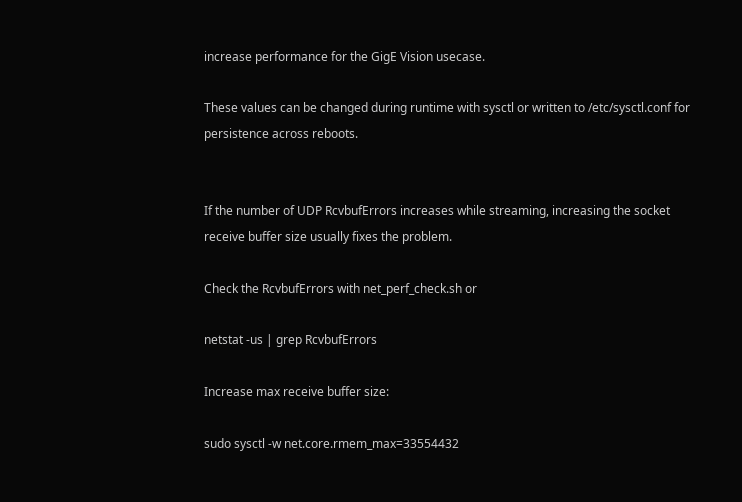increase performance for the GigE Vision usecase.

These values can be changed during runtime with sysctl or written to /etc/sysctl.conf for persistence across reboots.


If the number of UDP RcvbufErrors increases while streaming, increasing the socket receive buffer size usually fixes the problem.

Check the RcvbufErrors with net_perf_check.sh or

netstat -us | grep RcvbufErrors

Increase max receive buffer size:

sudo sysctl -w net.core.rmem_max=33554432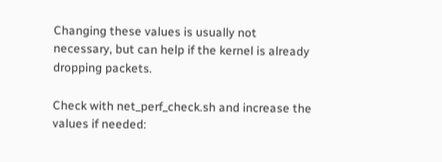Changing these values is usually not necessary, but can help if the kernel is already dropping packets.

Check with net_perf_check.sh and increase the values if needed: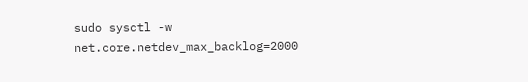sudo sysctl -w net.core.netdev_max_backlog=2000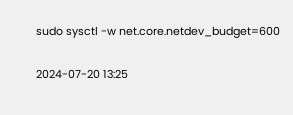sudo sysctl -w net.core.netdev_budget=600

2024-07-20 13:25